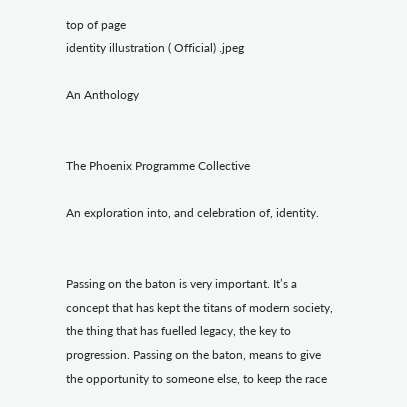top of page
identity illustration ( Official) .jpeg

An Anthology


The Phoenix Programme Collective

An exploration into, and celebration of, identity.


Passing on the baton is very important. It’s a concept that has kept the titans of modern society, the thing that has fuelled legacy, the key to progression. Passing on the baton, means to give the opportunity to someone else, to keep the race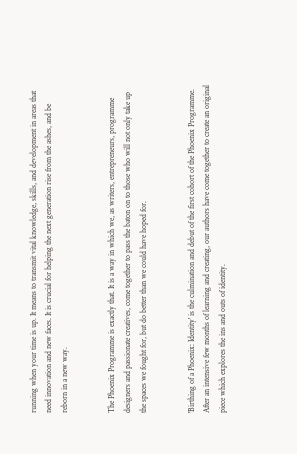running when your time is up. It means to transmit vital knowledge, skills, and development in areas that need innovation and new faces. It is crucial for helping the next generation rise from the ashes, and be reborn in a new way.


The Phoenix Programme is exactly that. It is a way in which we, as writers, entrepreneurs, programme designers and passionate creatives, come together to pass the baton on to those who will not only take up the spaces we fought for, but do better than we could have hoped for.


'Birthing of a Phoenix: Identity' is the culmination and debut of the first cohort of the Phoenix Programme. After an intensive few months of learning and creating, our authors have come together to create an original piece which explores the ins and outs of identity.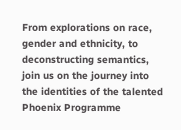From explorations on race, gender and ethnicity, to deconstructing semantics, join us on the journey into the identities of the talented Phoenix Programme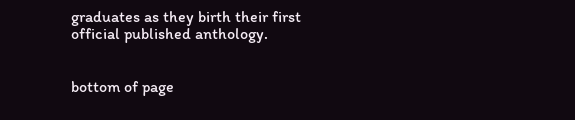graduates as they birth their first official published anthology.


bottom of page